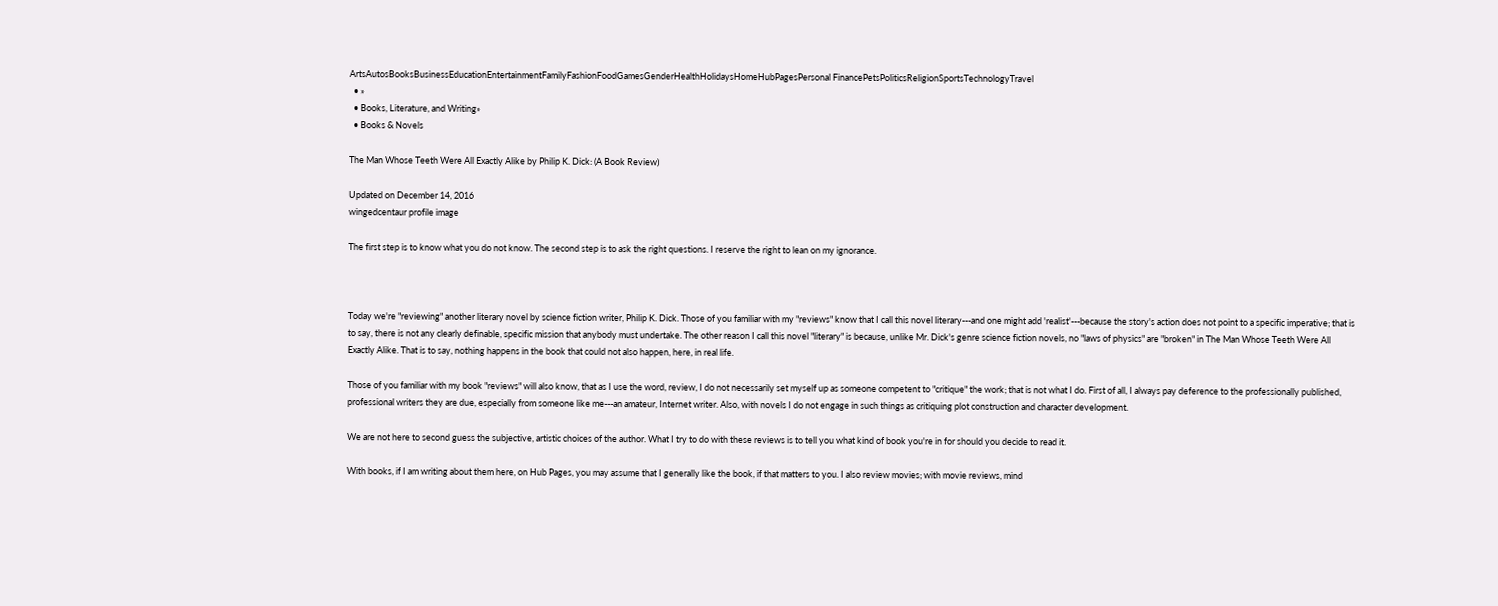ArtsAutosBooksBusinessEducationEntertainmentFamilyFashionFoodGamesGenderHealthHolidaysHomeHubPagesPersonal FinancePetsPoliticsReligionSportsTechnologyTravel
  • »
  • Books, Literature, and Writing»
  • Books & Novels

The Man Whose Teeth Were All Exactly Alike by Philip K. Dick: (A Book Review)

Updated on December 14, 2016
wingedcentaur profile image

The first step is to know what you do not know. The second step is to ask the right questions. I reserve the right to lean on my ignorance.



Today we're "reviewing" another literary novel by science fiction writer, Philip K. Dick. Those of you familiar with my "reviews" know that I call this novel literary---and one might add 'realist'---because the story's action does not point to a specific imperative; that is to say, there is not any clearly definable, specific mission that anybody must undertake. The other reason I call this novel "literary" is because, unlike Mr. Dick's genre science fiction novels, no "laws of physics" are "broken" in The Man Whose Teeth Were All Exactly Alike. That is to say, nothing happens in the book that could not also happen, here, in real life.

Those of you familiar with my book "reviews" will also know, that as I use the word, review, I do not necessarily set myself up as someone competent to "critique" the work; that is not what I do. First of all, I always pay deference to the professionally published, professional writers they are due, especially from someone like me---an amateur, Internet writer. Also, with novels I do not engage in such things as critiquing plot construction and character development.

We are not here to second guess the subjective, artistic choices of the author. What I try to do with these reviews is to tell you what kind of book you're in for should you decide to read it.

With books, if I am writing about them here, on Hub Pages, you may assume that I generally like the book, if that matters to you. I also review movies; with movie reviews, mind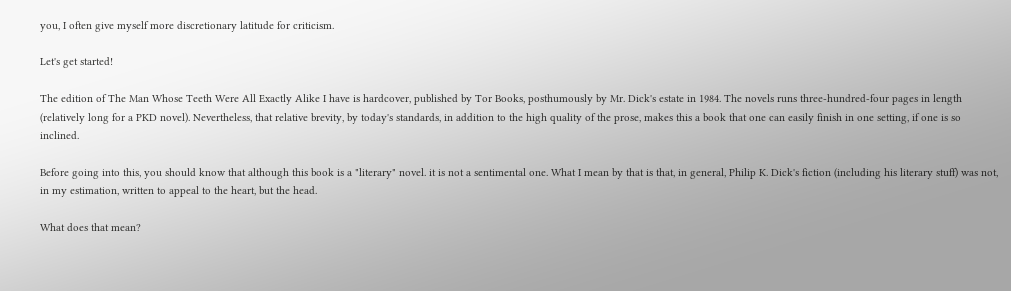you, I often give myself more discretionary latitude for criticism.

Let's get started!

The edition of The Man Whose Teeth Were All Exactly Alike I have is hardcover, published by Tor Books, posthumously by Mr. Dick's estate in 1984. The novels runs three-hundred-four pages in length (relatively long for a PKD novel). Nevertheless, that relative brevity, by today's standards, in addition to the high quality of the prose, makes this a book that one can easily finish in one setting, if one is so inclined.

Before going into this, you should know that although this book is a "literary" novel. it is not a sentimental one. What I mean by that is that, in general, Philip K. Dick's fiction (including his literary stuff) was not, in my estimation, written to appeal to the heart, but the head.

What does that mean?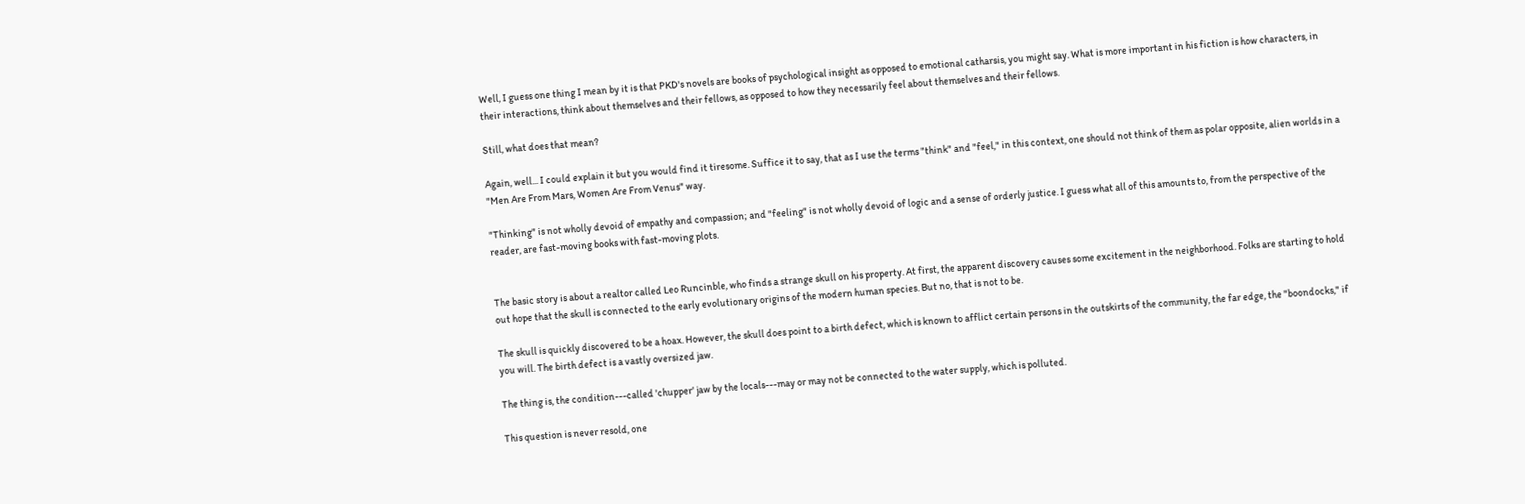Well, I guess one thing I mean by it is that PKD's novels are books of psychological insight as opposed to emotional catharsis, you might say. What is more important in his fiction is how characters, in their interactions, think about themselves and their fellows, as opposed to how they necessarily feel about themselves and their fellows.

Still, what does that mean?

Again, well... I could explain it but you would find it tiresome. Suffice it to say, that as I use the terms "think" and "feel," in this context, one should not think of them as polar opposite, alien worlds in a "Men Are From Mars, Women Are From Venus" way.

"Thinking" is not wholly devoid of empathy and compassion; and "feeling" is not wholly devoid of logic and a sense of orderly justice. I guess what all of this amounts to, from the perspective of the reader, are fast-moving books with fast-moving plots.


The basic story is about a realtor called Leo Runcinble, who finds a strange skull on his property. At first, the apparent discovery causes some excitement in the neighborhood. Folks are starting to hold out hope that the skull is connected to the early evolutionary origins of the modern human species. But no, that is not to be.

The skull is quickly discovered to be a hoax. However, the skull does point to a birth defect, which is known to afflict certain persons in the outskirts of the community, the far edge, the "boondocks," if you will. The birth defect is a vastly oversized jaw.

The thing is, the condition---called 'chupper' jaw by the locals---may or may not be connected to the water supply, which is polluted.

This question is never resold, one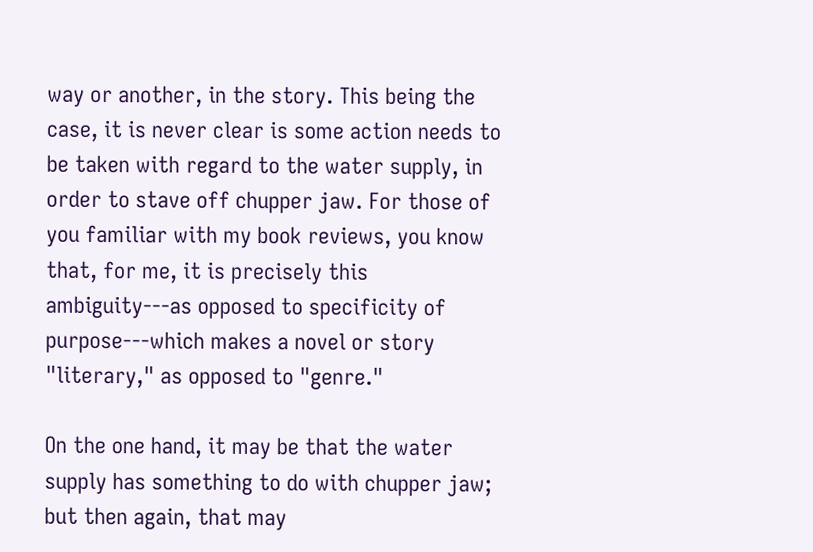way or another, in the story. This being the case, it is never clear is some action needs to be taken with regard to the water supply, in order to stave off chupper jaw. For those of you familiar with my book reviews, you know that, for me, it is precisely this ambiguity---as opposed to specificity of purpose---which makes a novel or story "literary," as opposed to "genre."

On the one hand, it may be that the water supply has something to do with chupper jaw; but then again, that may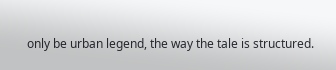only be urban legend, the way the tale is structured.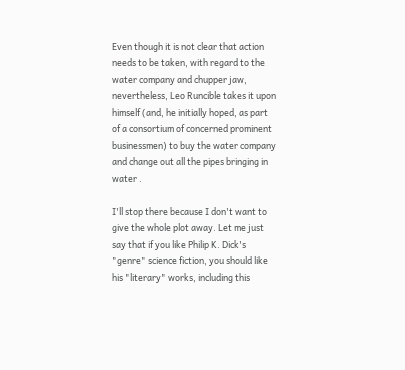Even though it is not clear that action needs to be taken, with regard to the water company and chupper jaw, nevertheless, Leo Runcible takes it upon himself (and, he initially hoped, as part of a consortium of concerned prominent businessmen) to buy the water company and change out all the pipes bringing in water .

I'll stop there because I don't want to give the whole plot away. Let me just say that if you like Philip K. Dick's "genre" science fiction, you should like his "literary" works, including this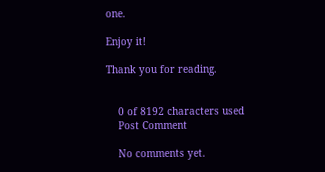one.

Enjoy it!

Thank you for reading.


    0 of 8192 characters used
    Post Comment

    No comments yet.